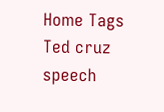Home Tags Ted cruz speech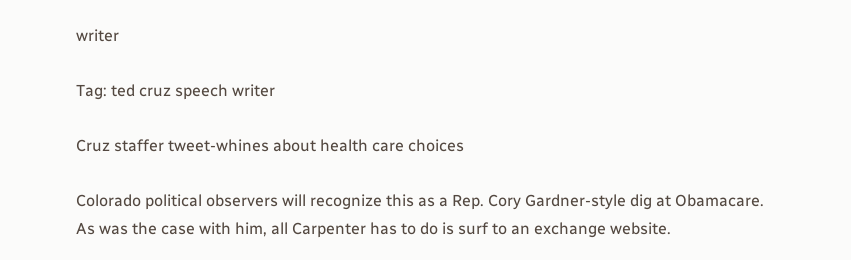writer

Tag: ted cruz speech writer

Cruz staffer tweet-whines about health care choices

Colorado political observers will recognize this as a Rep. Cory Gardner-style dig at Obamacare. As was the case with him, all Carpenter has to do is surf to an exchange website.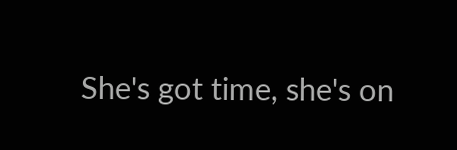She's got time, she's on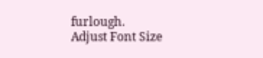furlough.
Adjust Font Size